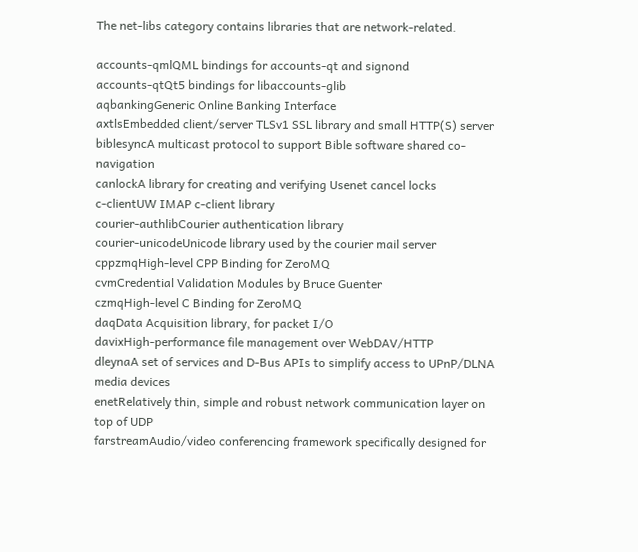The net-libs category contains libraries that are network-related.

accounts-qmlQML bindings for accounts-qt and signond
accounts-qtQt5 bindings for libaccounts-glib
aqbankingGeneric Online Banking Interface
axtlsEmbedded client/server TLSv1 SSL library and small HTTP(S) server
biblesyncA multicast protocol to support Bible software shared co-navigation
canlockA library for creating and verifying Usenet cancel locks
c-clientUW IMAP c-client library
courier-authlibCourier authentication library
courier-unicodeUnicode library used by the courier mail server
cppzmqHigh-level CPP Binding for ZeroMQ
cvmCredential Validation Modules by Bruce Guenter
czmqHigh-level C Binding for ZeroMQ
daqData Acquisition library, for packet I/O
davixHigh-performance file management over WebDAV/HTTP
dleynaA set of services and D-Bus APIs to simplify access to UPnP/DLNA media devices
enetRelatively thin, simple and robust network communication layer on top of UDP
farstreamAudio/video conferencing framework specifically designed for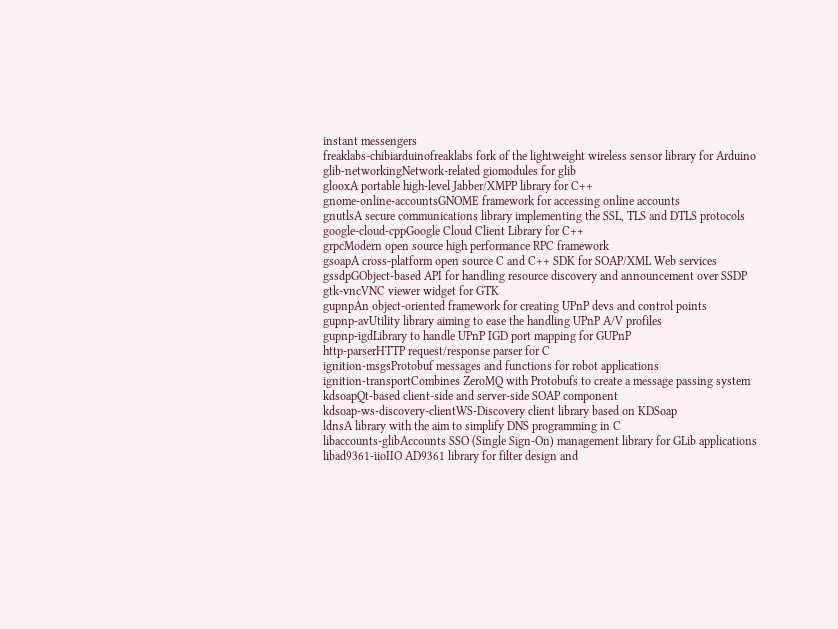instant messengers
freaklabs-chibiarduinofreaklabs fork of the lightweight wireless sensor library for Arduino
glib-networkingNetwork-related giomodules for glib
glooxA portable high-level Jabber/XMPP library for C++
gnome-online-accountsGNOME framework for accessing online accounts
gnutlsA secure communications library implementing the SSL, TLS and DTLS protocols
google-cloud-cppGoogle Cloud Client Library for C++
grpcModern open source high performance RPC framework
gsoapA cross-platform open source C and C++ SDK for SOAP/XML Web services
gssdpGObject-based API for handling resource discovery and announcement over SSDP
gtk-vncVNC viewer widget for GTK
gupnpAn object-oriented framework for creating UPnP devs and control points
gupnp-avUtility library aiming to ease the handling UPnP A/V profiles
gupnp-igdLibrary to handle UPnP IGD port mapping for GUPnP
http-parserHTTP request/response parser for C
ignition-msgsProtobuf messages and functions for robot applications
ignition-transportCombines ZeroMQ with Protobufs to create a message passing system
kdsoapQt-based client-side and server-side SOAP component
kdsoap-ws-discovery-clientWS-Discovery client library based on KDSoap
ldnsA library with the aim to simplify DNS programming in C
libaccounts-glibAccounts SSO (Single Sign-On) management library for GLib applications
libad9361-iioIIO AD9361 library for filter design and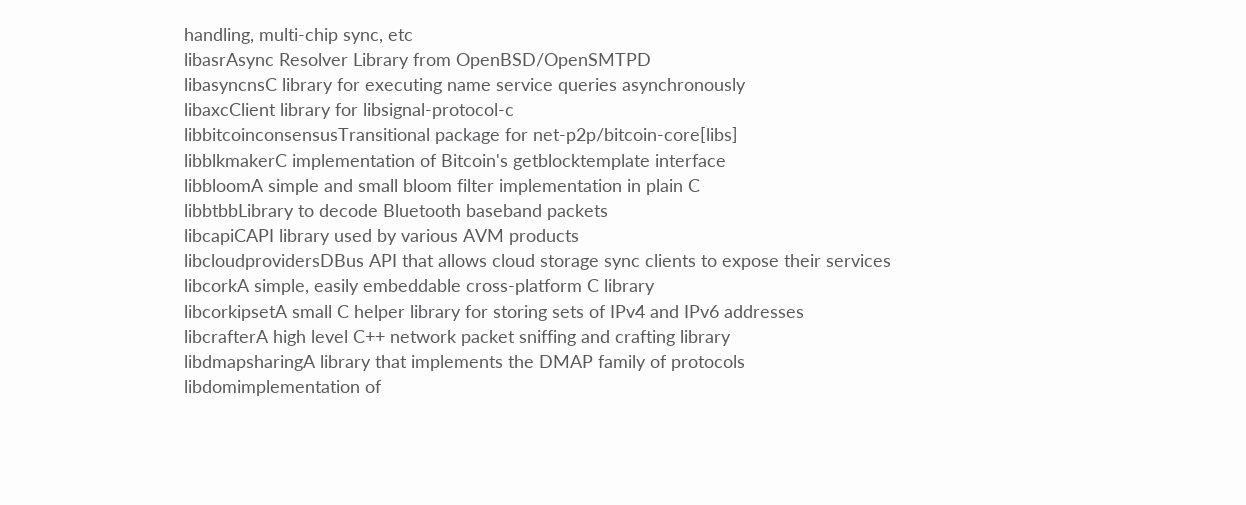handling, multi-chip sync, etc
libasrAsync Resolver Library from OpenBSD/OpenSMTPD
libasyncnsC library for executing name service queries asynchronously
libaxcClient library for libsignal-protocol-c
libbitcoinconsensusTransitional package for net-p2p/bitcoin-core[libs]
libblkmakerC implementation of Bitcoin's getblocktemplate interface
libbloomA simple and small bloom filter implementation in plain C
libbtbbLibrary to decode Bluetooth baseband packets
libcapiCAPI library used by various AVM products
libcloudprovidersDBus API that allows cloud storage sync clients to expose their services
libcorkA simple, easily embeddable cross-platform C library
libcorkipsetA small C helper library for storing sets of IPv4 and IPv6 addresses
libcrafterA high level C++ network packet sniffing and crafting library
libdmapsharingA library that implements the DMAP family of protocols
libdomimplementation of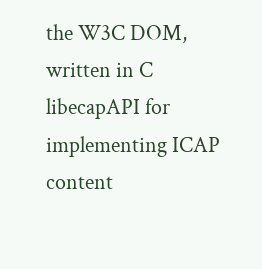the W3C DOM, written in C
libecapAPI for implementing ICAP content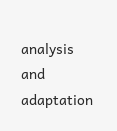analysis and adaptation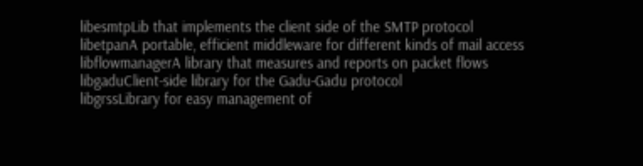libesmtpLib that implements the client side of the SMTP protocol
libetpanA portable, efficient middleware for different kinds of mail access
libflowmanagerA library that measures and reports on packet flows
libgaduClient-side library for the Gadu-Gadu protocol
libgrssLibrary for easy management of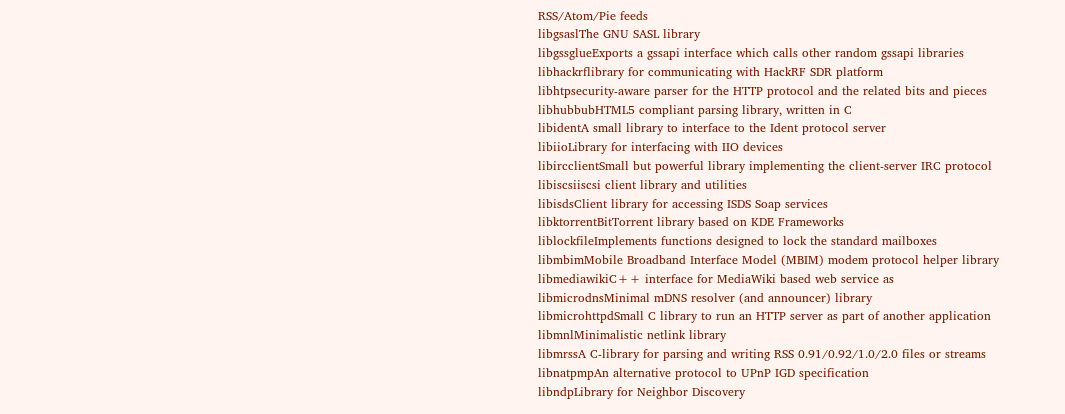RSS/Atom/Pie feeds
libgsaslThe GNU SASL library
libgssglueExports a gssapi interface which calls other random gssapi libraries
libhackrflibrary for communicating with HackRF SDR platform
libhtpsecurity-aware parser for the HTTP protocol and the related bits and pieces
libhubbubHTML5 compliant parsing library, written in C
libidentA small library to interface to the Ident protocol server
libiioLibrary for interfacing with IIO devices
libircclientSmall but powerful library implementing the client-server IRC protocol
libiscsiiscsi client library and utilities
libisdsClient library for accessing ISDS Soap services
libktorrentBitTorrent library based on KDE Frameworks
liblockfileImplements functions designed to lock the standard mailboxes
libmbimMobile Broadband Interface Model (MBIM) modem protocol helper library
libmediawikiC++ interface for MediaWiki based web service as
libmicrodnsMinimal mDNS resolver (and announcer) library
libmicrohttpdSmall C library to run an HTTP server as part of another application
libmnlMinimalistic netlink library
libmrssA C-library for parsing and writing RSS 0.91/0.92/1.0/2.0 files or streams
libnatpmpAn alternative protocol to UPnP IGD specification
libndpLibrary for Neighbor Discovery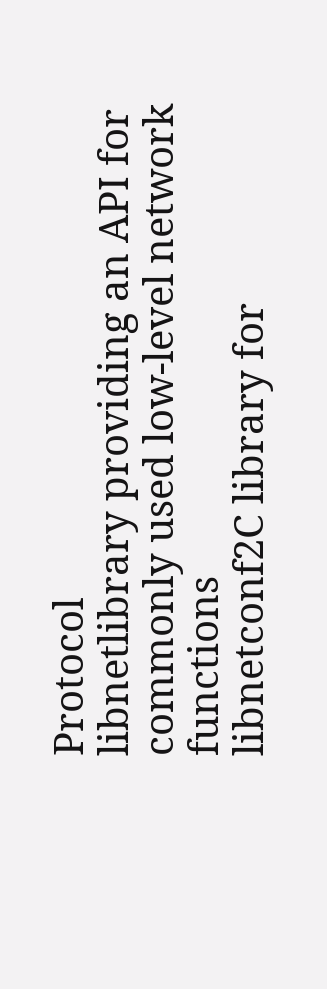Protocol
libnetlibrary providing an API for commonly used low-level network functions
libnetconf2C library for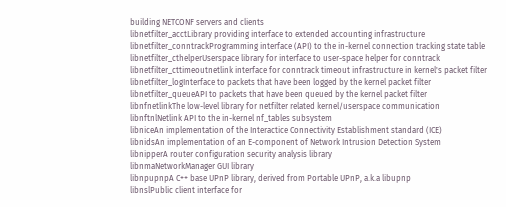building NETCONF servers and clients
libnetfilter_acctLibrary providing interface to extended accounting infrastructure
libnetfilter_conntrackProgramming interface (API) to the in-kernel connection tracking state table
libnetfilter_cthelperUserspace library for interface to user-space helper for conntrack
libnetfilter_cttimeoutnetlink interface for conntrack timeout infrastructure in kernel's packet filter
libnetfilter_logInterface to packets that have been logged by the kernel packet filter
libnetfilter_queueAPI to packets that have been queued by the kernel packet filter
libnfnetlinkThe low-level library for netfilter related kernel/userspace communication
libnftnlNetlink API to the in-kernel nf_tables subsystem
libniceAn implementation of the Interactice Connectivity Establishment standard (ICE)
libnidsAn implementation of an E-component of Network Intrusion Detection System
libnipperA router configuration security analysis library
libnmaNetworkManager GUI library
libnpupnpA C++ base UPnP library, derived from Portable UPnP, a.k.a libupnp
libnslPublic client interface for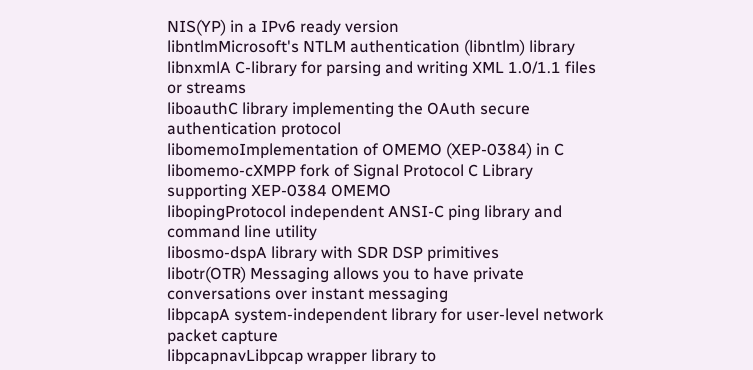NIS(YP) in a IPv6 ready version
libntlmMicrosoft's NTLM authentication (libntlm) library
libnxmlA C-library for parsing and writing XML 1.0/1.1 files or streams
liboauthC library implementing the OAuth secure authentication protocol
libomemoImplementation of OMEMO (XEP-0384) in C
libomemo-cXMPP fork of Signal Protocol C Library supporting XEP-0384 OMEMO
libopingProtocol independent ANSI-C ping library and command line utility
libosmo-dspA library with SDR DSP primitives
libotr(OTR) Messaging allows you to have private conversations over instant messaging
libpcapA system-independent library for user-level network packet capture
libpcapnavLibpcap wrapper library to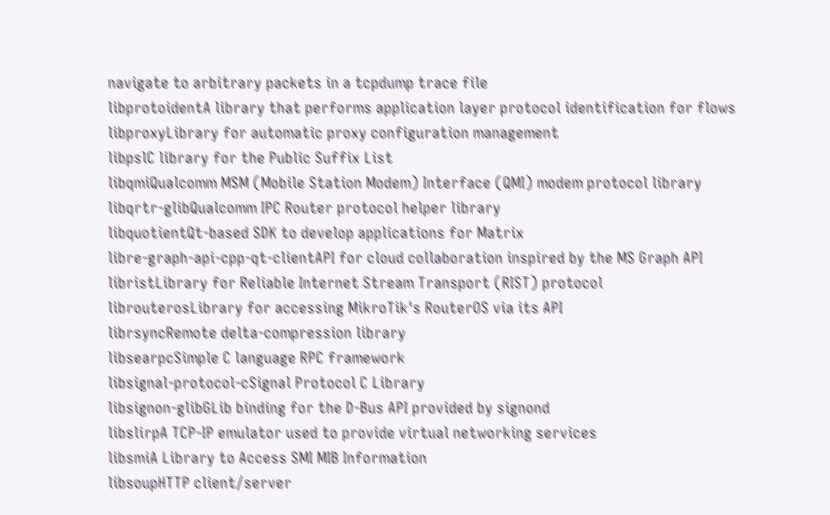navigate to arbitrary packets in a tcpdump trace file
libprotoidentA library that performs application layer protocol identification for flows
libproxyLibrary for automatic proxy configuration management
libpslC library for the Public Suffix List
libqmiQualcomm MSM (Mobile Station Modem) Interface (QMI) modem protocol library
libqrtr-glibQualcomm IPC Router protocol helper library
libquotientQt-based SDK to develop applications for Matrix
libre-graph-api-cpp-qt-clientAPI for cloud collaboration inspired by the MS Graph API
libristLibrary for Reliable Internet Stream Transport (RIST) protocol
librouterosLibrary for accessing MikroTik's RouterOS via its API
librsyncRemote delta-compression library
libsearpcSimple C language RPC framework
libsignal-protocol-cSignal Protocol C Library
libsignon-glibGLib binding for the D-Bus API provided by signond
libslirpA TCP-IP emulator used to provide virtual networking services
libsmiA Library to Access SMI MIB Information
libsoupHTTP client/server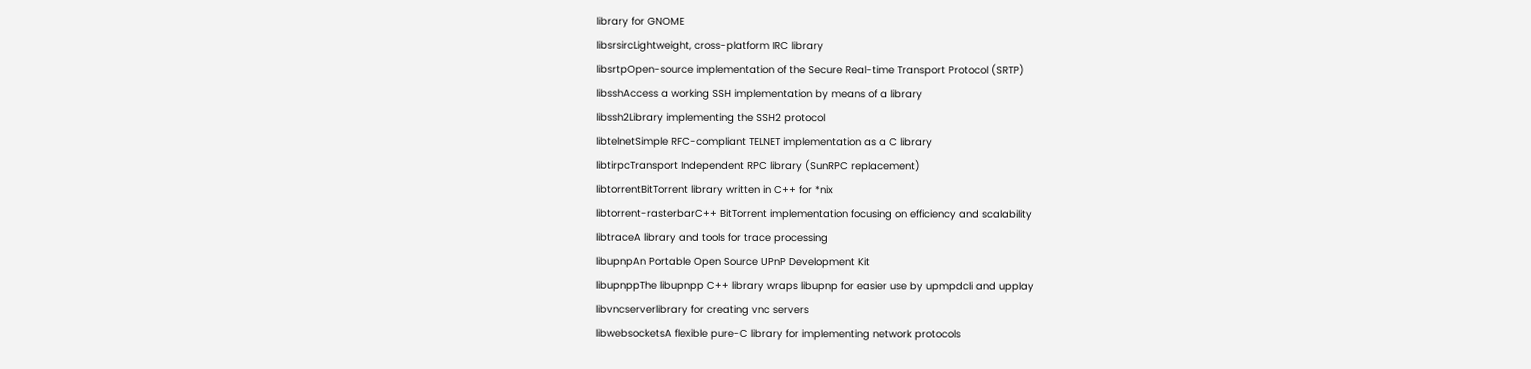library for GNOME
libsrsircLightweight, cross-platform IRC library
libsrtpOpen-source implementation of the Secure Real-time Transport Protocol (SRTP)
libsshAccess a working SSH implementation by means of a library
libssh2Library implementing the SSH2 protocol
libtelnetSimple RFC-compliant TELNET implementation as a C library
libtirpcTransport Independent RPC library (SunRPC replacement)
libtorrentBitTorrent library written in C++ for *nix
libtorrent-rasterbarC++ BitTorrent implementation focusing on efficiency and scalability
libtraceA library and tools for trace processing
libupnpAn Portable Open Source UPnP Development Kit
libupnppThe libupnpp C++ library wraps libupnp for easier use by upmpdcli and upplay
libvncserverlibrary for creating vnc servers
libwebsocketsA flexible pure-C library for implementing network protocols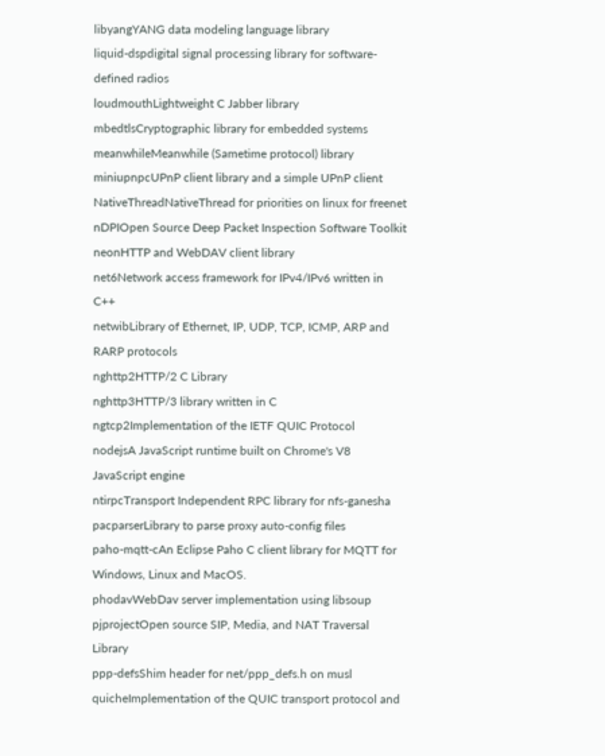libyangYANG data modeling language library
liquid-dspdigital signal processing library for software-defined radios
loudmouthLightweight C Jabber library
mbedtlsCryptographic library for embedded systems
meanwhileMeanwhile (Sametime protocol) library
miniupnpcUPnP client library and a simple UPnP client
NativeThreadNativeThread for priorities on linux for freenet
nDPIOpen Source Deep Packet Inspection Software Toolkit
neonHTTP and WebDAV client library
net6Network access framework for IPv4/IPv6 written in C++
netwibLibrary of Ethernet, IP, UDP, TCP, ICMP, ARP and RARP protocols
nghttp2HTTP/2 C Library
nghttp3HTTP/3 library written in C
ngtcp2Implementation of the IETF QUIC Protocol
nodejsA JavaScript runtime built on Chrome's V8 JavaScript engine
ntirpcTransport Independent RPC library for nfs-ganesha
pacparserLibrary to parse proxy auto-config files
paho-mqtt-cAn Eclipse Paho C client library for MQTT for Windows, Linux and MacOS.
phodavWebDav server implementation using libsoup
pjprojectOpen source SIP, Media, and NAT Traversal Library
ppp-defsShim header for net/ppp_defs.h on musl
quicheImplementation of the QUIC transport protocol and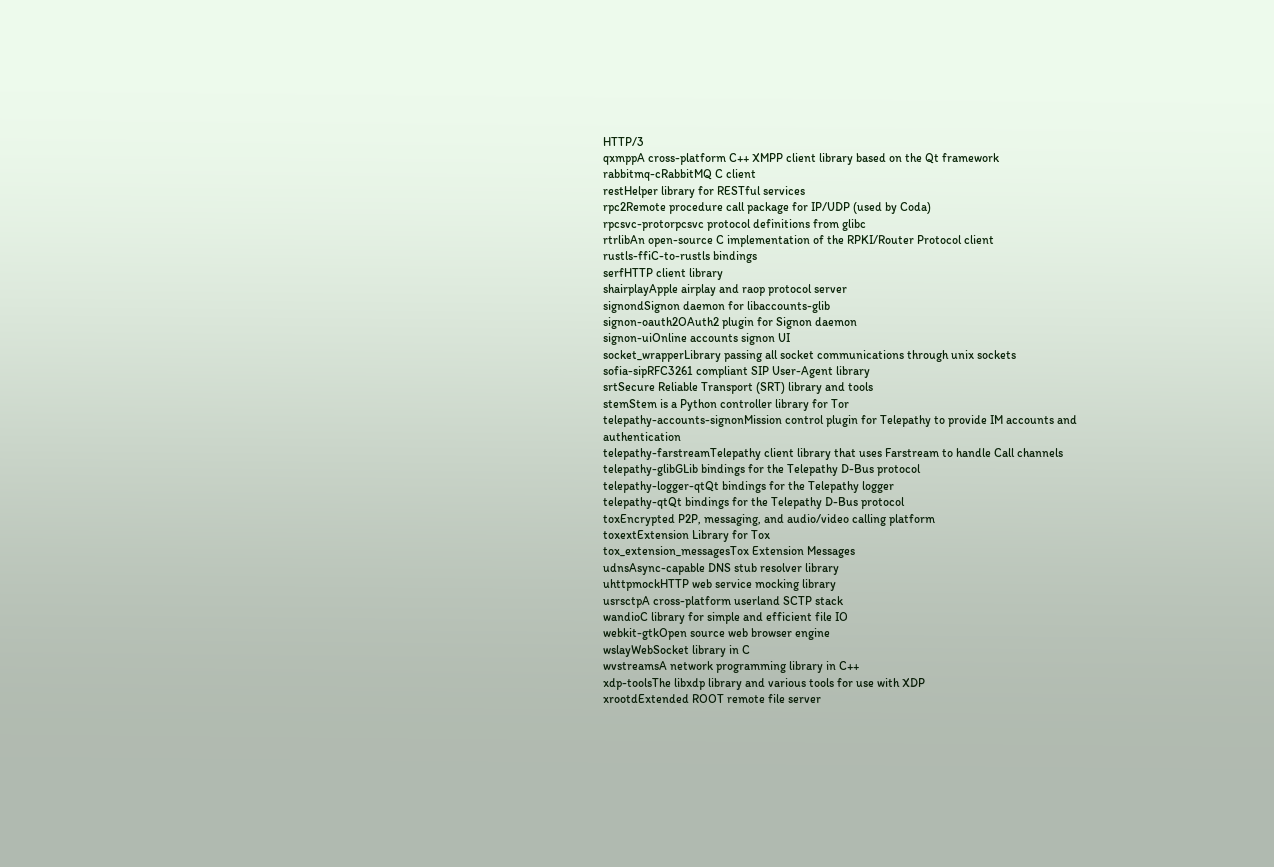HTTP/3
qxmppA cross-platform C++ XMPP client library based on the Qt framework
rabbitmq-cRabbitMQ C client
restHelper library for RESTful services
rpc2Remote procedure call package for IP/UDP (used by Coda)
rpcsvc-protorpcsvc protocol definitions from glibc
rtrlibAn open-source C implementation of the RPKI/Router Protocol client
rustls-ffiC-to-rustls bindings
serfHTTP client library
shairplayApple airplay and raop protocol server
signondSignon daemon for libaccounts-glib
signon-oauth2OAuth2 plugin for Signon daemon
signon-uiOnline accounts signon UI
socket_wrapperLibrary passing all socket communications through unix sockets
sofia-sipRFC3261 compliant SIP User-Agent library
srtSecure Reliable Transport (SRT) library and tools
stemStem is a Python controller library for Tor
telepathy-accounts-signonMission control plugin for Telepathy to provide IM accounts and authentication
telepathy-farstreamTelepathy client library that uses Farstream to handle Call channels
telepathy-glibGLib bindings for the Telepathy D-Bus protocol
telepathy-logger-qtQt bindings for the Telepathy logger
telepathy-qtQt bindings for the Telepathy D-Bus protocol
toxEncrypted P2P, messaging, and audio/video calling platform
toxextExtension Library for Tox
tox_extension_messagesTox Extension Messages
udnsAsync-capable DNS stub resolver library
uhttpmockHTTP web service mocking library
usrsctpA cross-platform userland SCTP stack
wandioC library for simple and efficient file IO
webkit-gtkOpen source web browser engine
wslayWebSocket library in C
wvstreamsA network programming library in C++
xdp-toolsThe libxdp library and various tools for use with XDP
xrootdExtended ROOT remote file server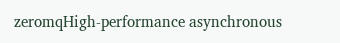zeromqHigh-performance asynchronous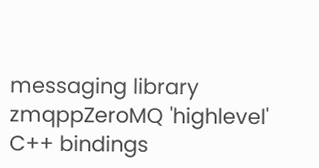messaging library
zmqppZeroMQ 'highlevel' C++ bindings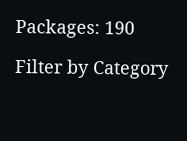Packages: 190

Filter by Category